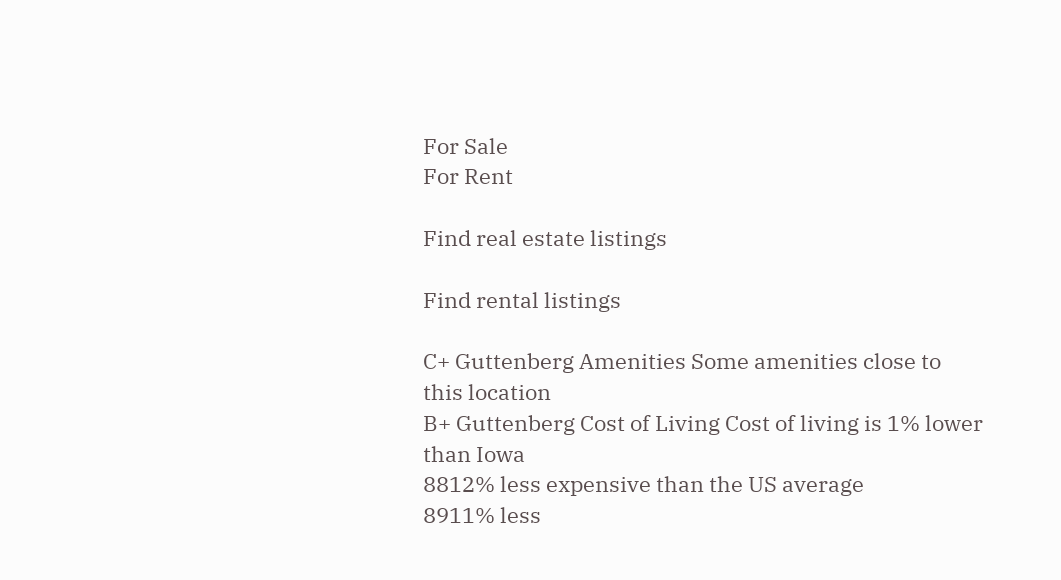For Sale
For Rent

Find real estate listings

Find rental listings

C+ Guttenberg Amenities Some amenities close to this location
B+ Guttenberg Cost of Living Cost of living is 1% lower than Iowa
8812% less expensive than the US average
8911% less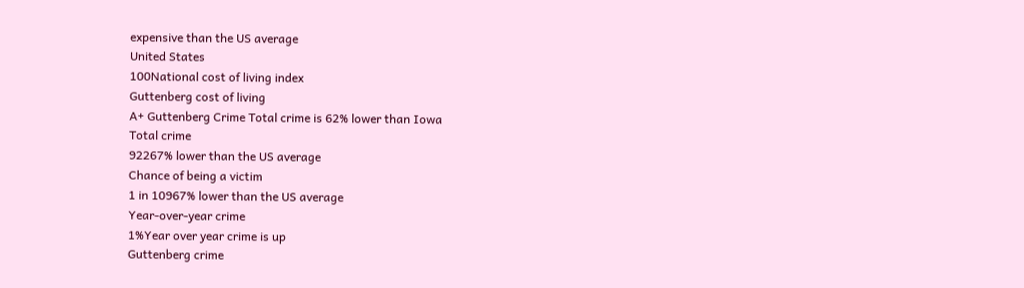expensive than the US average
United States
100National cost of living index
Guttenberg cost of living
A+ Guttenberg Crime Total crime is 62% lower than Iowa
Total crime
92267% lower than the US average
Chance of being a victim
1 in 10967% lower than the US average
Year-over-year crime
1%Year over year crime is up
Guttenberg crime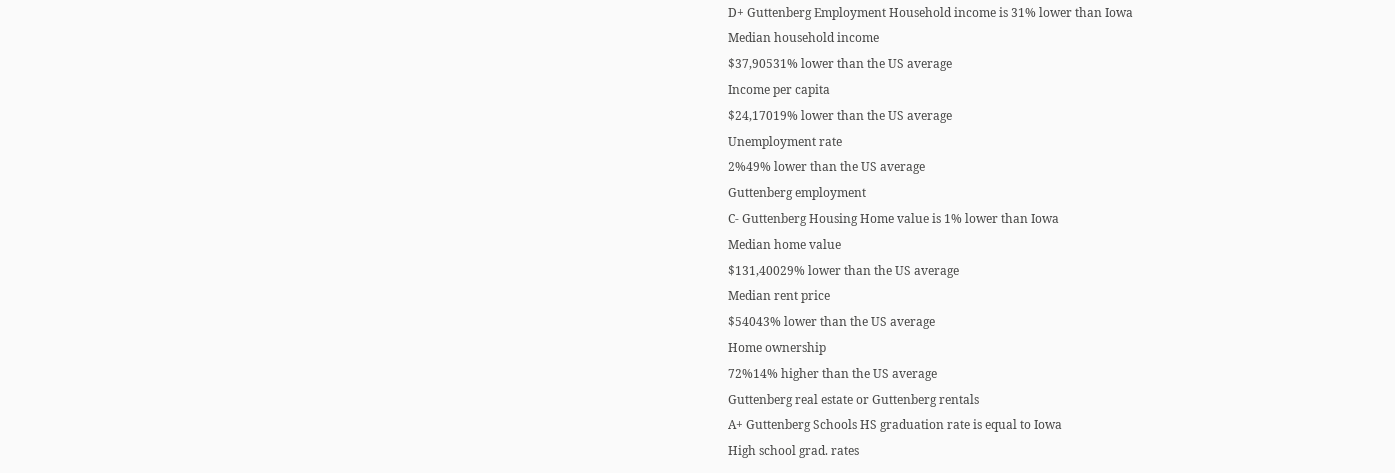D+ Guttenberg Employment Household income is 31% lower than Iowa
Median household income
$37,90531% lower than the US average
Income per capita
$24,17019% lower than the US average
Unemployment rate
2%49% lower than the US average
Guttenberg employment
C- Guttenberg Housing Home value is 1% lower than Iowa
Median home value
$131,40029% lower than the US average
Median rent price
$54043% lower than the US average
Home ownership
72%14% higher than the US average
Guttenberg real estate or Guttenberg rentals
A+ Guttenberg Schools HS graduation rate is equal to Iowa
High school grad. rates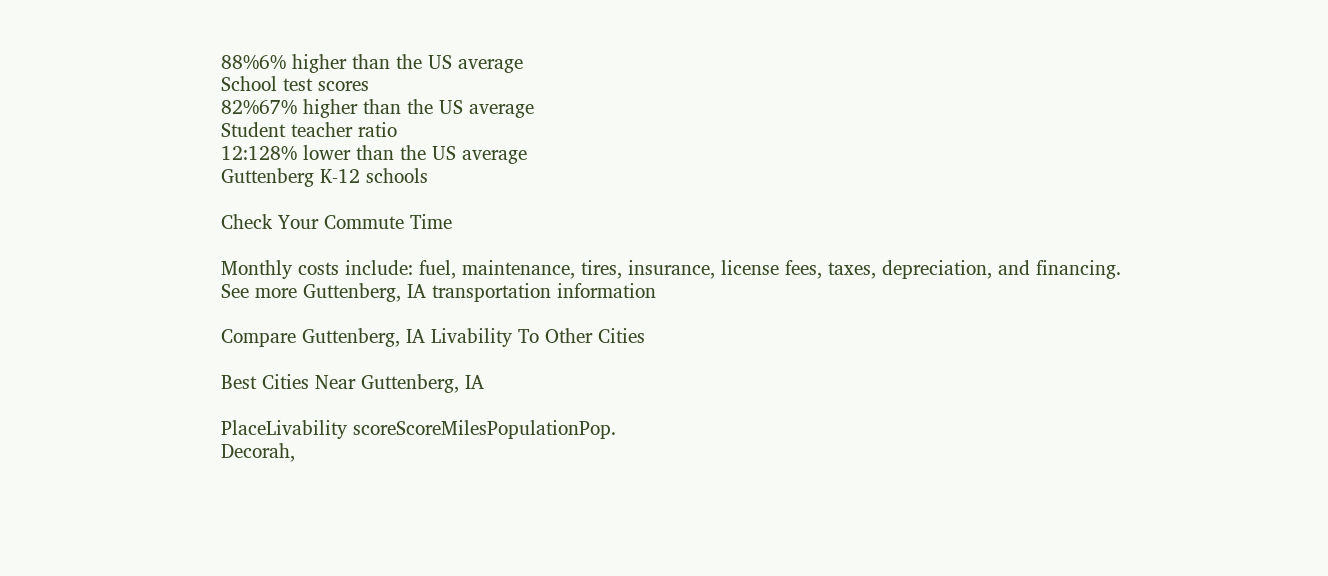88%6% higher than the US average
School test scores
82%67% higher than the US average
Student teacher ratio
12:128% lower than the US average
Guttenberg K-12 schools

Check Your Commute Time

Monthly costs include: fuel, maintenance, tires, insurance, license fees, taxes, depreciation, and financing.
See more Guttenberg, IA transportation information

Compare Guttenberg, IA Livability To Other Cities

Best Cities Near Guttenberg, IA

PlaceLivability scoreScoreMilesPopulationPop.
Decorah,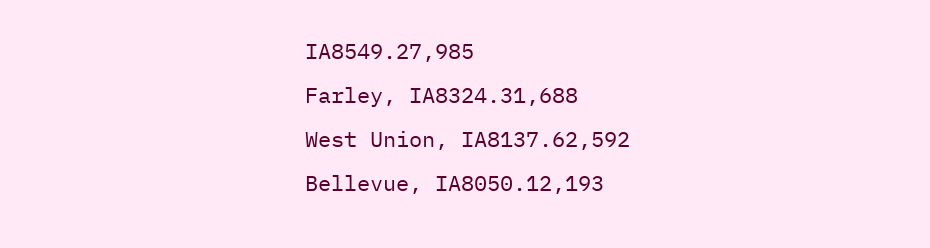IA8549.27,985
Farley, IA8324.31,688
West Union, IA8137.62,592
Bellevue, IA8050.12,193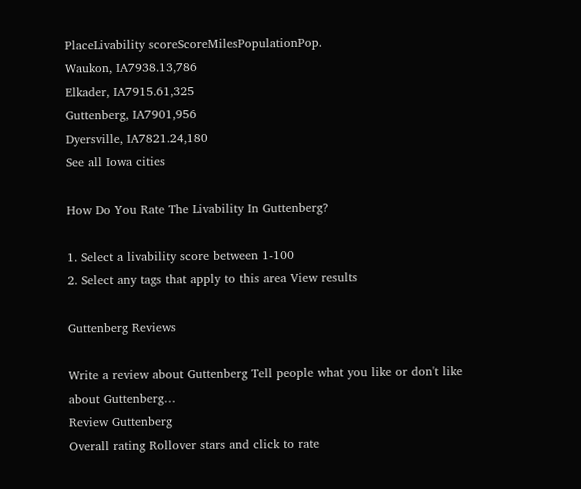PlaceLivability scoreScoreMilesPopulationPop.
Waukon, IA7938.13,786
Elkader, IA7915.61,325
Guttenberg, IA7901,956
Dyersville, IA7821.24,180
See all Iowa cities

How Do You Rate The Livability In Guttenberg?

1. Select a livability score between 1-100
2. Select any tags that apply to this area View results

Guttenberg Reviews

Write a review about Guttenberg Tell people what you like or don't like about Guttenberg…
Review Guttenberg
Overall rating Rollover stars and click to rate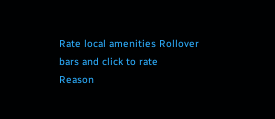Rate local amenities Rollover bars and click to rate
Reason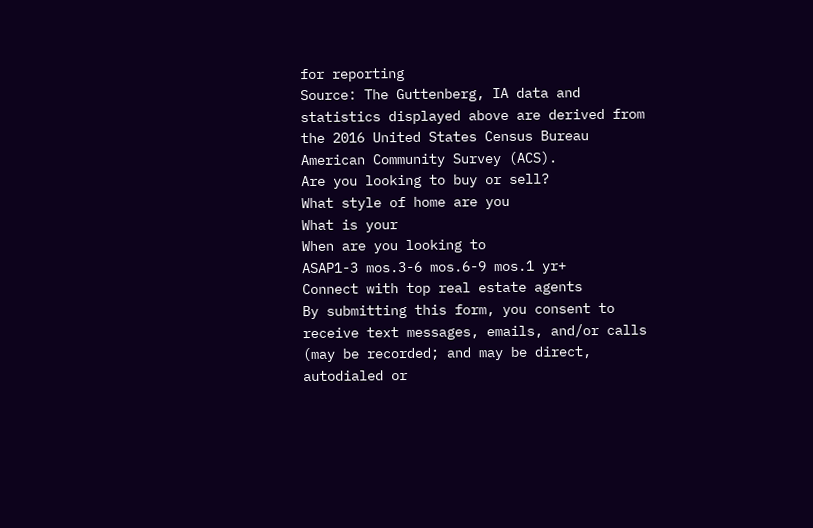for reporting
Source: The Guttenberg, IA data and statistics displayed above are derived from the 2016 United States Census Bureau American Community Survey (ACS).
Are you looking to buy or sell?
What style of home are you
What is your
When are you looking to
ASAP1-3 mos.3-6 mos.6-9 mos.1 yr+
Connect with top real estate agents
By submitting this form, you consent to receive text messages, emails, and/or calls (may be recorded; and may be direct, autodialed or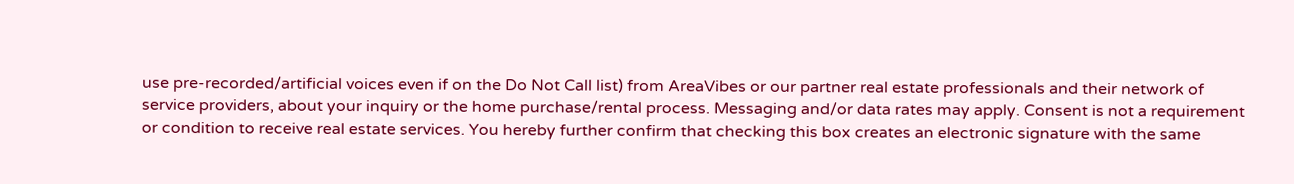use pre-recorded/artificial voices even if on the Do Not Call list) from AreaVibes or our partner real estate professionals and their network of service providers, about your inquiry or the home purchase/rental process. Messaging and/or data rates may apply. Consent is not a requirement or condition to receive real estate services. You hereby further confirm that checking this box creates an electronic signature with the same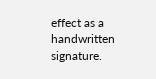effect as a handwritten signature.